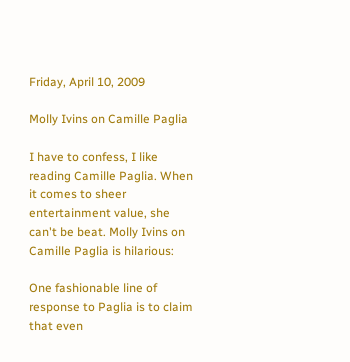Friday, April 10, 2009

Molly Ivins on Camille Paglia

I have to confess, I like reading Camille Paglia. When it comes to sheer entertainment value, she can't be beat. Molly Ivins on Camille Paglia is hilarious:

One fashionable line of response to Paglia is to claim that even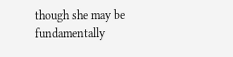though she may be fundamentally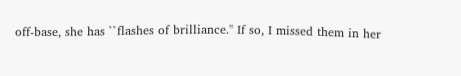off-base, she has ``flashes of brilliance.'' If so, I missed them in her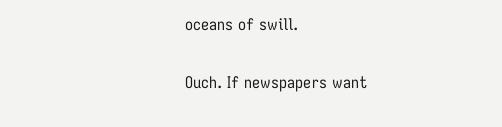oceans of swill.

Ouch. If newspapers want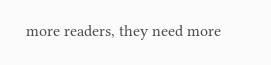more readers, they need more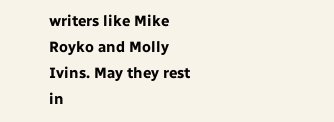writers like Mike Royko and Molly Ivins. May they rest in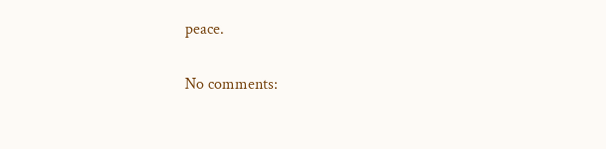peace.

No comments: